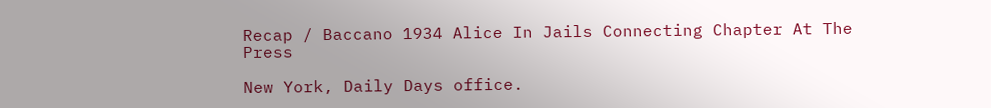Recap / Baccano 1934 Alice In Jails Connecting Chapter At The Press

New York, Daily Days office.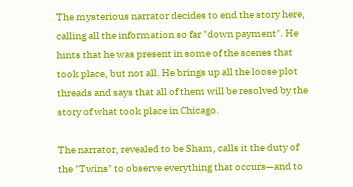The mysterious narrator decides to end the story here, calling all the information so far "down payment". He hints that he was present in some of the scenes that took place, but not all. He brings up all the loose plot threads and says that all of them will be resolved by the story of what took place in Chicago.

The narrator, revealed to be Sham, calls it the duty of the "Twins" to observe everything that occurs—and to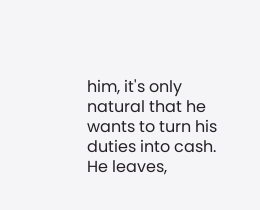him, it's only natural that he wants to turn his duties into cash. He leaves,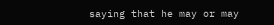saying that he may or may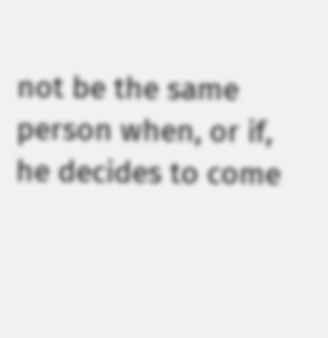not be the same person when, or if, he decides to come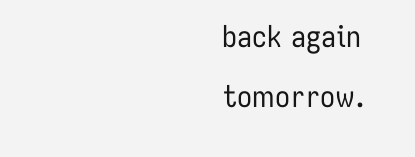back again tomorrow.